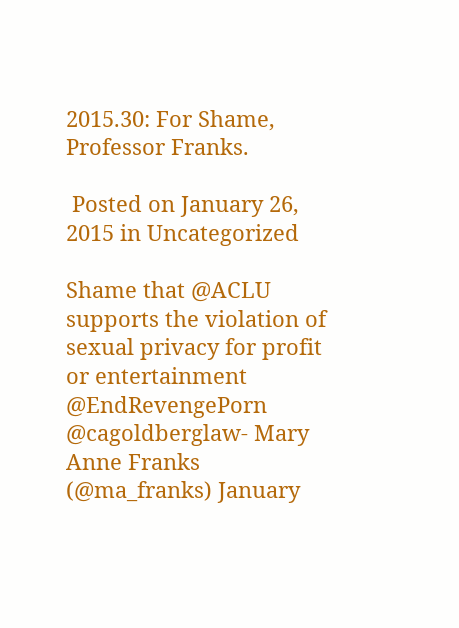2015.30: For Shame, Professor Franks.

 Posted on January 26, 2015 in Uncategorized

Shame that @ACLU supports the violation of sexual privacy for profit or entertainment @EndRevengePorn @cagoldberglaw- Mary Anne Franks (@ma_franks) January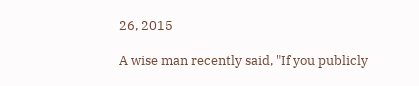26, 2015

A wise man recently said, "If you publicly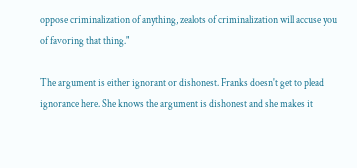oppose criminalization of anything, zealots of criminalization will accuse you of favoring that thing."

The argument is either ignorant or dishonest. Franks doesn't get to plead ignorance here. She knows the argument is dishonest and she makes it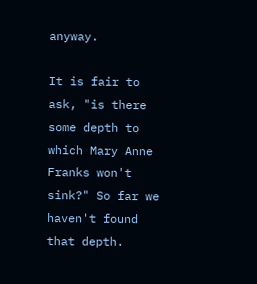anyway.

It is fair to ask, "is there some depth to which Mary Anne Franks won't sink?" So far we haven't found that depth.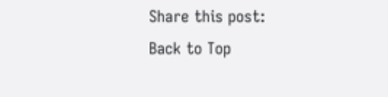Share this post:
Back to Top